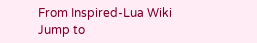From Inspired-Lua Wiki
Jump to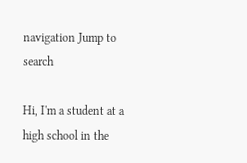navigation Jump to search

Hi, I'm a student at a high school in the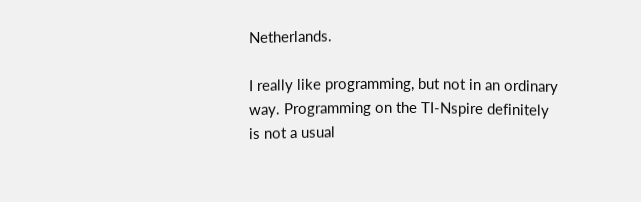Netherlands.

I really like programming, but not in an ordinary way. Programming on the TI-Nspire definitely is not a usual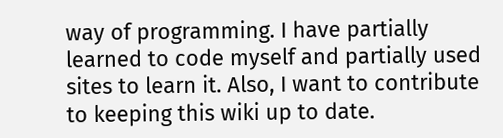way of programming. I have partially learned to code myself and partially used sites to learn it. Also, I want to contribute to keeping this wiki up to date.